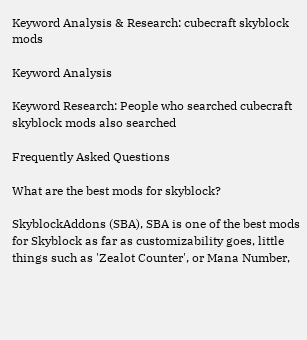Keyword Analysis & Research: cubecraft skyblock mods

Keyword Analysis

Keyword Research: People who searched cubecraft skyblock mods also searched

Frequently Asked Questions

What are the best mods for skyblock?

SkyblockAddons (SBA), SBA is one of the best mods for Skyblock as far as customizability goes, little things such as 'Zealot Counter', or Mana Number,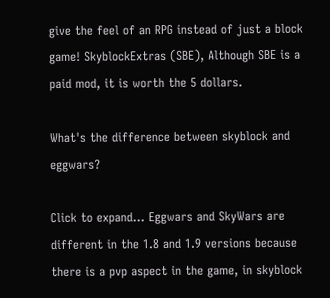give the feel of an RPG instead of just a block game! SkyblockExtras (SBE), Although SBE is a paid mod, it is worth the 5 dollars.

What's the difference between skyblock and eggwars?

Click to expand... Eggwars and SkyWars are different in the 1.8 and 1.9 versions because there is a pvp aspect in the game, in skyblock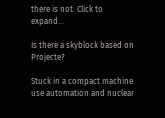there is not. Click to expand...

Is there a skyblock based on Projecte?

Stuck in a compact machine use automation and nuclear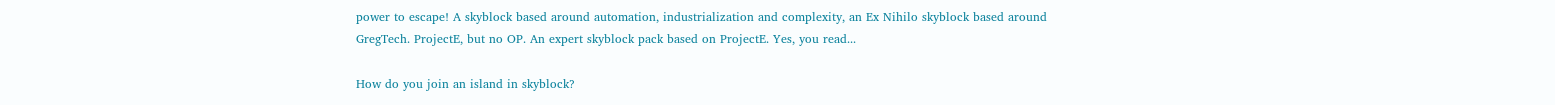power to escape! A skyblock based around automation, industrialization and complexity, an Ex Nihilo skyblock based around GregTech. ProjectE, but no OP. An expert skyblock pack based on ProjectE. Yes, you read...

How do you join an island in skyblock?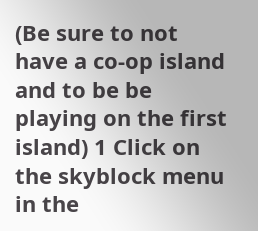(Be sure to not have a co-op island and to be be playing on the first island) 1 Click on the skyblock menu in the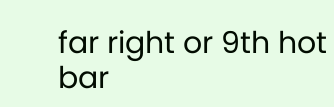far right or 9th hot bar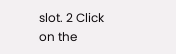slot. 2 Click on the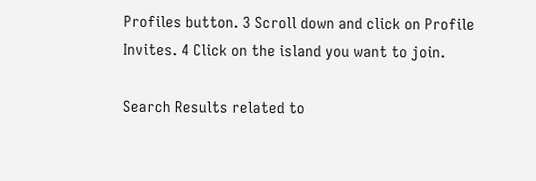Profiles button. 3 Scroll down and click on Profile Invites. 4 Click on the island you want to join.

Search Results related to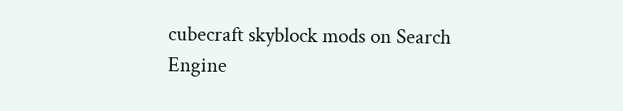cubecraft skyblock mods on Search Engine